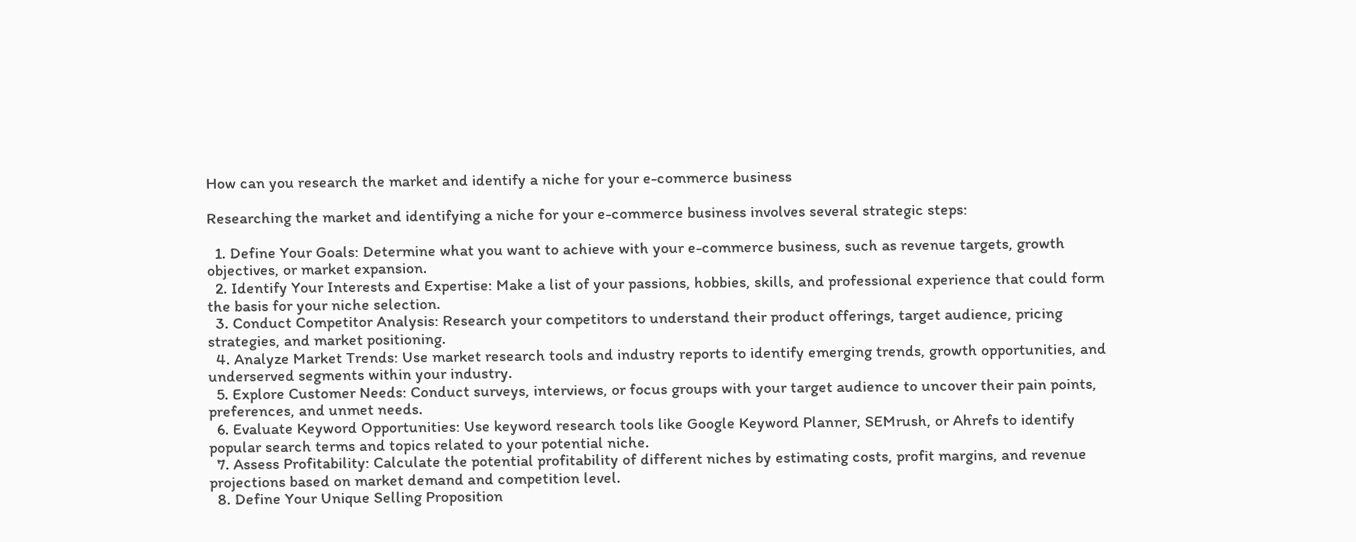How can you research the market and identify a niche for your e-commerce business

Researching the market and identifying a niche for your e-commerce business involves several strategic steps:

  1. Define Your Goals: Determine what you want to achieve with your e-commerce business, such as revenue targets, growth objectives, or market expansion.
  2. Identify Your Interests and Expertise: Make a list of your passions, hobbies, skills, and professional experience that could form the basis for your niche selection.
  3. Conduct Competitor Analysis: Research your competitors to understand their product offerings, target audience, pricing strategies, and market positioning.
  4. Analyze Market Trends: Use market research tools and industry reports to identify emerging trends, growth opportunities, and underserved segments within your industry.
  5. Explore Customer Needs: Conduct surveys, interviews, or focus groups with your target audience to uncover their pain points, preferences, and unmet needs.
  6. Evaluate Keyword Opportunities: Use keyword research tools like Google Keyword Planner, SEMrush, or Ahrefs to identify popular search terms and topics related to your potential niche.
  7. Assess Profitability: Calculate the potential profitability of different niches by estimating costs, profit margins, and revenue projections based on market demand and competition level.
  8. Define Your Unique Selling Proposition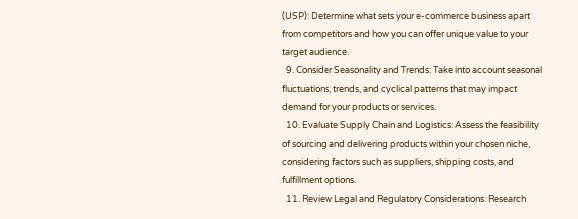(USP): Determine what sets your e-commerce business apart from competitors and how you can offer unique value to your target audience.
  9. Consider Seasonality and Trends: Take into account seasonal fluctuations, trends, and cyclical patterns that may impact demand for your products or services.
  10. Evaluate Supply Chain and Logistics: Assess the feasibility of sourcing and delivering products within your chosen niche, considering factors such as suppliers, shipping costs, and fulfillment options.
  11. Review Legal and Regulatory Considerations: Research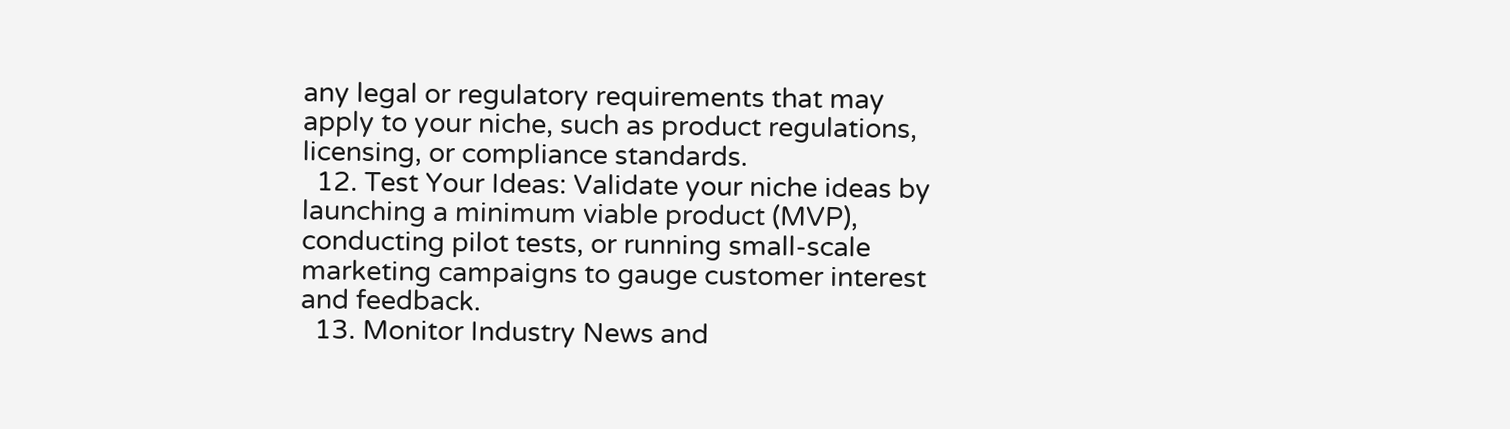any legal or regulatory requirements that may apply to your niche, such as product regulations, licensing, or compliance standards.
  12. Test Your Ideas: Validate your niche ideas by launching a minimum viable product (MVP), conducting pilot tests, or running small-scale marketing campaigns to gauge customer interest and feedback.
  13. Monitor Industry News and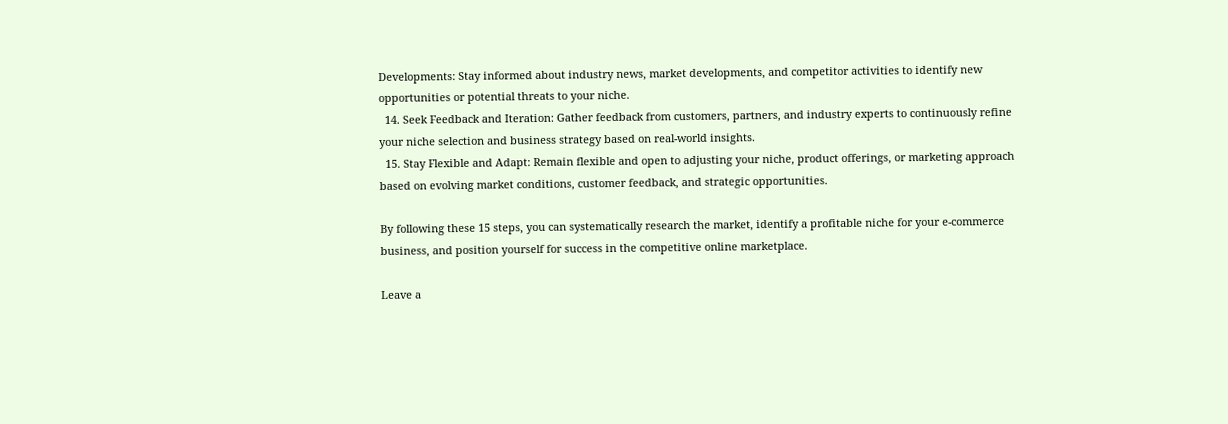Developments: Stay informed about industry news, market developments, and competitor activities to identify new opportunities or potential threats to your niche.
  14. Seek Feedback and Iteration: Gather feedback from customers, partners, and industry experts to continuously refine your niche selection and business strategy based on real-world insights.
  15. Stay Flexible and Adapt: Remain flexible and open to adjusting your niche, product offerings, or marketing approach based on evolving market conditions, customer feedback, and strategic opportunities.

By following these 15 steps, you can systematically research the market, identify a profitable niche for your e-commerce business, and position yourself for success in the competitive online marketplace.

Leave a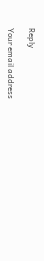Reply

Your email address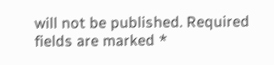will not be published. Required fields are marked *